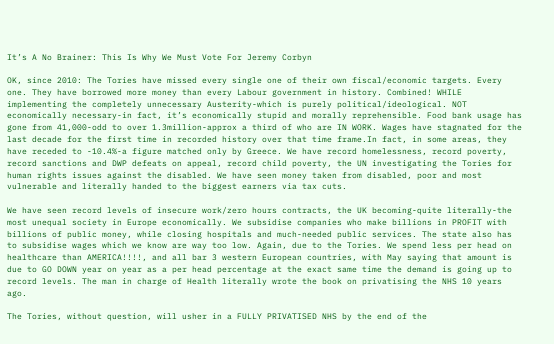It’s A No Brainer: This Is Why We Must Vote For Jeremy Corbyn

OK, since 2010: The Tories have missed every single one of their own fiscal/economic targets. Every one. They have borrowed more money than every Labour government in history. Combined! WHILE implementing the completely unnecessary Austerity-which is purely political/ideological. NOT economically necessary-in fact, it’s economically stupid and morally reprehensible. Food bank usage has gone from 41,000-odd to over 1.3million-approx a third of who are IN WORK. Wages have stagnated for the last decade for the first time in recorded history over that time frame.In fact, in some areas, they have receded to -10.4%-a figure matched only by Greece. We have record homelessness, record poverty, record sanctions and DWP defeats on appeal, record child poverty, the UN investigating the Tories for human rights issues against the disabled. We have seen money taken from disabled, poor and most vulnerable and literally handed to the biggest earners via tax cuts.

We have seen record levels of insecure work/zero hours contracts, the UK becoming-quite literally-the most unequal society in Europe economically. We subsidise companies who make billions in PROFIT with billions of public money, while closing hospitals and much-needed public services. The state also has to subsidise wages which we know are way too low. Again, due to the Tories. We spend less per head on healthcare than AMERICA!!!!, and all bar 3 western European countries, with May saying that amount is due to GO DOWN year on year as a per head percentage at the exact same time the demand is going up to record levels. The man in charge of Health literally wrote the book on privatising the NHS 10 years ago.

The Tories, without question, will usher in a FULLY PRIVATISED NHS by the end of the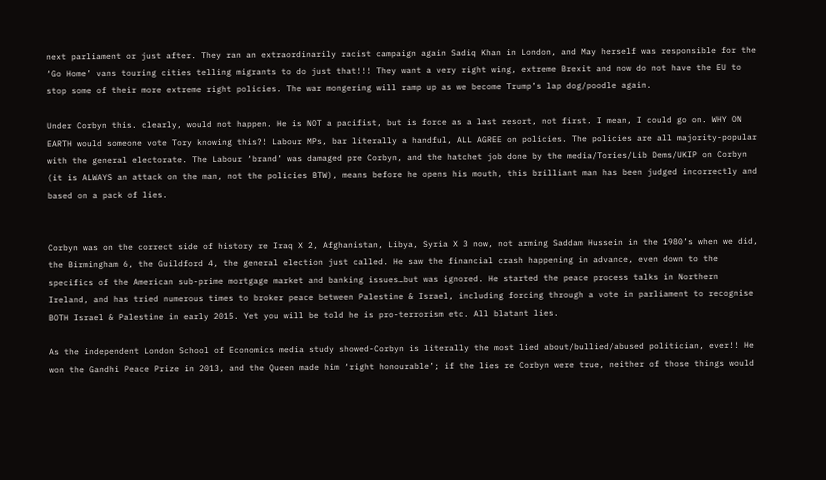next parliament or just after. They ran an extraordinarily racist campaign again Sadiq Khan in London, and May herself was responsible for the ‘Go Home’ vans touring cities telling migrants to do just that!!! They want a very right wing, extreme Brexit and now do not have the EU to stop some of their more extreme right policies. The war mongering will ramp up as we become Trump’s lap dog/poodle again.

Under Corbyn this. clearly, would not happen. He is NOT a pacifist, but is force as a last resort, not first. I mean, I could go on. WHY ON EARTH would someone vote Tory knowing this?! Labour MPs, bar literally a handful, ALL AGREE on policies. The policies are all majority-popular with the general electorate. The Labour ‘brand’ was damaged pre Corbyn, and the hatchet job done by the media/Tories/Lib Dems/UKIP on Corbyn (it is ALWAYS an attack on the man, not the policies BTW), means before he opens his mouth, this brilliant man has been judged incorrectly and based on a pack of lies.


Corbyn was on the correct side of history re Iraq X 2, Afghanistan, Libya, Syria X 3 now, not arming Saddam Hussein in the 1980’s when we did, the Birmingham 6, the Guildford 4, the general election just called. He saw the financial crash happening in advance, even down to the specifics of the American sub-prime mortgage market and banking issues…but was ignored. He started the peace process talks in Northern Ireland, and has tried numerous times to broker peace between Palestine & Israel, including forcing through a vote in parliament to recognise BOTH Israel & Palestine in early 2015. Yet you will be told he is pro-terrorism etc. All blatant lies.

As the independent London School of Economics media study showed-Corbyn is literally the most lied about/bullied/abused politician, ever!! He won the Gandhi Peace Prize in 2013, and the Queen made him ‘right honourable’; if the lies re Corbyn were true, neither of those things would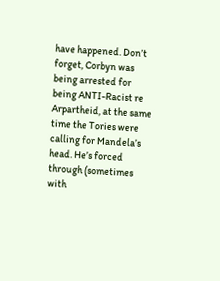have happened. Don’t forget, Corbyn was being arrested for being ANTI-Racist re Arpartheid, at the same time the Tories were calling for Mandela’s head. He’s forced through (sometimes with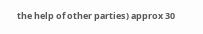the help of other parties) approx 30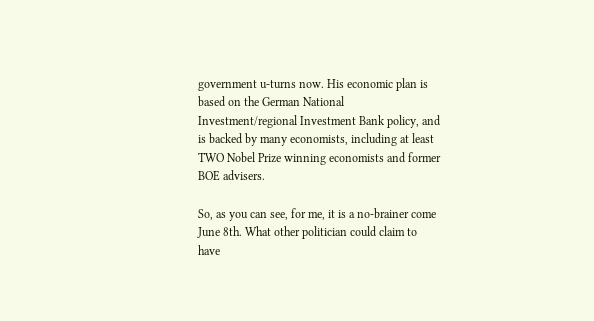government u-turns now. His economic plan is based on the German National Investment/regional Investment Bank policy, and is backed by many economists, including at least TWO Nobel Prize winning economists and former BOE advisers.

So, as you can see, for me, it is a no-brainer come June 8th. What other politician could claim to have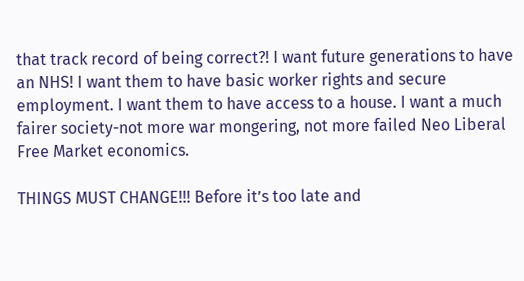that track record of being correct?! I want future generations to have an NHS! I want them to have basic worker rights and secure employment. I want them to have access to a house. I want a much fairer society-not more war mongering, not more failed Neo Liberal Free Market economics.

THINGS MUST CHANGE!!! Before it’s too late and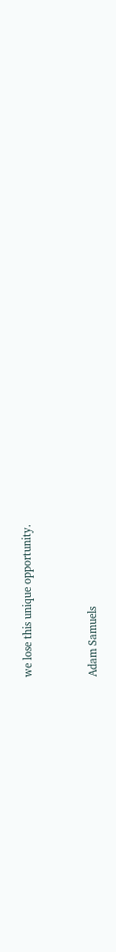we lose this unique opportunity.


Adam Samuels